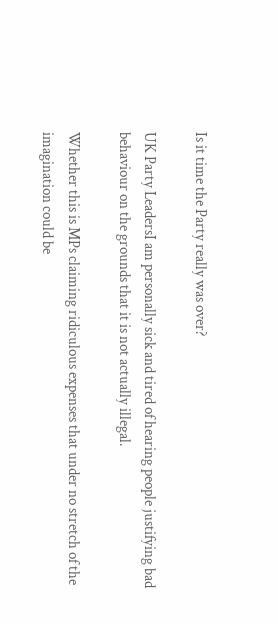Is it time the Party really was over?

UK Party LeadersI am personally sick and tired of hearing people justifying bad behaviour on the grounds that it is not actually illegal.

Whether this is MPs claiming ridiculous expenses that under no stretch of the imagination could be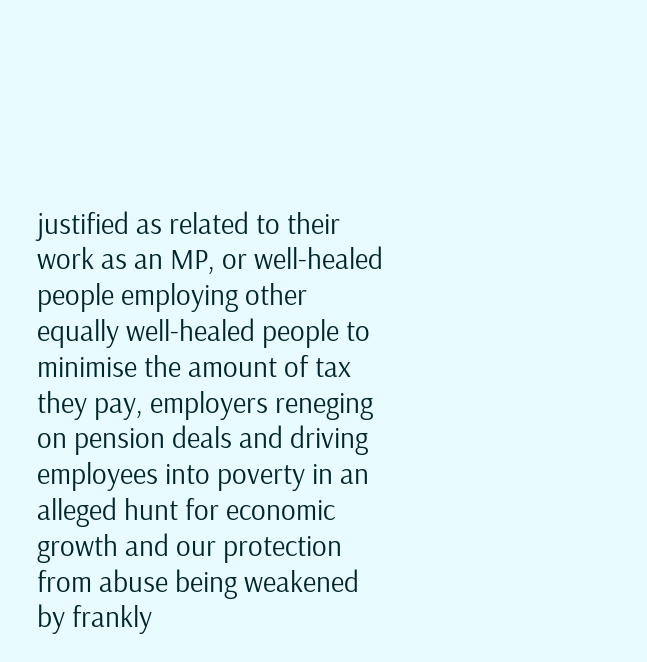justified as related to their work as an MP, or well-healed people employing other equally well-healed people to minimise the amount of tax they pay, employers reneging on pension deals and driving employees into poverty in an alleged hunt for economic growth and our protection from abuse being weakened by frankly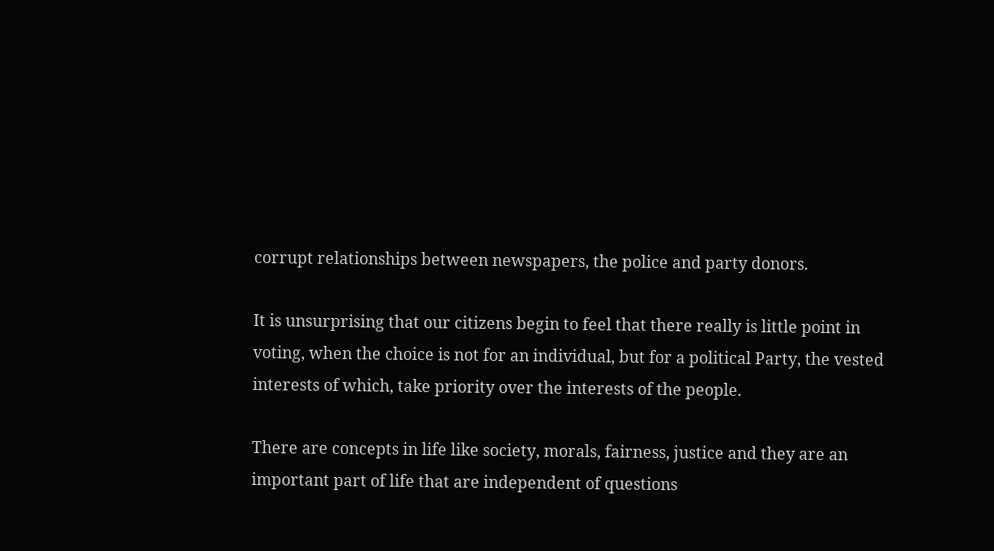corrupt relationships between newspapers, the police and party donors.

It is unsurprising that our citizens begin to feel that there really is little point in voting, when the choice is not for an individual, but for a political Party, the vested interests of which, take priority over the interests of the people.

There are concepts in life like society, morals, fairness, justice and they are an important part of life that are independent of questions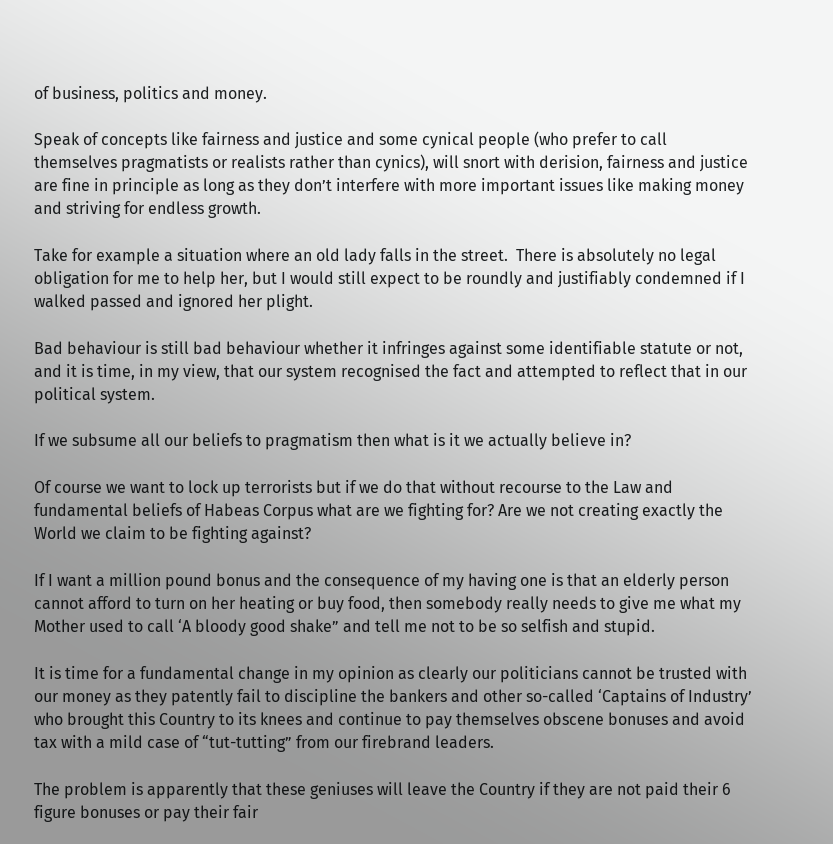of business, politics and money.

Speak of concepts like fairness and justice and some cynical people (who prefer to call themselves pragmatists or realists rather than cynics), will snort with derision, fairness and justice are fine in principle as long as they don’t interfere with more important issues like making money and striving for endless growth.

Take for example a situation where an old lady falls in the street.  There is absolutely no legal obligation for me to help her, but I would still expect to be roundly and justifiably condemned if I walked passed and ignored her plight.

Bad behaviour is still bad behaviour whether it infringes against some identifiable statute or not, and it is time, in my view, that our system recognised the fact and attempted to reflect that in our political system.

If we subsume all our beliefs to pragmatism then what is it we actually believe in?

Of course we want to lock up terrorists but if we do that without recourse to the Law and fundamental beliefs of Habeas Corpus what are we fighting for? Are we not creating exactly the World we claim to be fighting against?

If I want a million pound bonus and the consequence of my having one is that an elderly person cannot afford to turn on her heating or buy food, then somebody really needs to give me what my Mother used to call ‘A bloody good shake” and tell me not to be so selfish and stupid.

It is time for a fundamental change in my opinion as clearly our politicians cannot be trusted with our money as they patently fail to discipline the bankers and other so-called ‘Captains of Industry’  who brought this Country to its knees and continue to pay themselves obscene bonuses and avoid tax with a mild case of “tut-tutting” from our firebrand leaders.

The problem is apparently that these geniuses will leave the Country if they are not paid their 6 figure bonuses or pay their fair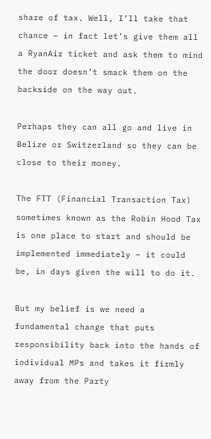share of tax. Well, I’ll take that chance – in fact let’s give them all a RyanAir ticket and ask them to mind the door doesn’t smack them on the backside on the way out.

Perhaps they can all go and live in Belize or Switzerland so they can be close to their money.

The FTT (Financial Transaction Tax) sometimes known as the Robin Hood Tax is one place to start and should be implemented immediately – it could be, in days given the will to do it.

But my belief is we need a fundamental change that puts responsibility back into the hands of individual MPs and takes it firmly away from the Party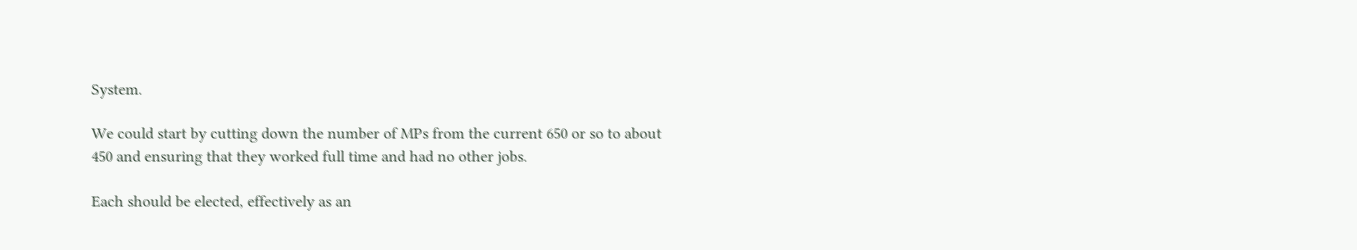System.

We could start by cutting down the number of MPs from the current 650 or so to about 450 and ensuring that they worked full time and had no other jobs.

Each should be elected, effectively as an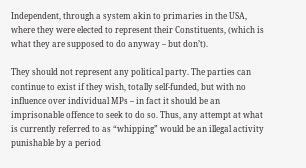Independent, through a system akin to primaries in the USA, where they were elected to represent their Constituents, (which is what they are supposed to do anyway – but don’t).

They should not represent any political party. The parties can continue to exist if they wish, totally self-funded, but with no influence over individual MPs – in fact it should be an imprisonable offence to seek to do so. Thus, any attempt at what is currently referred to as “whipping” would be an illegal activity punishable by a period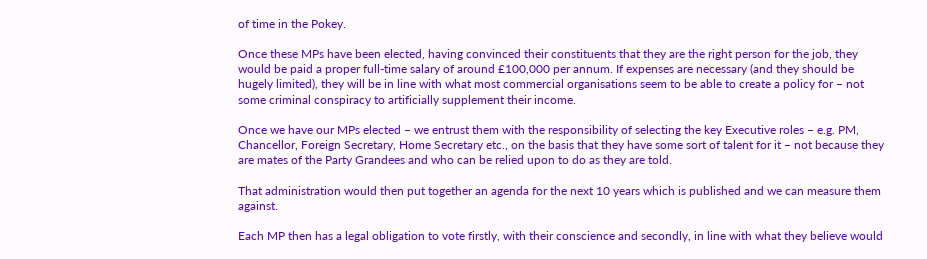of time in the Pokey.

Once these MPs have been elected, having convinced their constituents that they are the right person for the job, they would be paid a proper full-time salary of around £100,000 per annum. If expenses are necessary (and they should be hugely limited), they will be in line with what most commercial organisations seem to be able to create a policy for – not some criminal conspiracy to artificially supplement their income.

Once we have our MPs elected – we entrust them with the responsibility of selecting the key Executive roles – e.g. PM, Chancellor, Foreign Secretary, Home Secretary etc., on the basis that they have some sort of talent for it – not because they are mates of the Party Grandees and who can be relied upon to do as they are told.

That administration would then put together an agenda for the next 10 years which is published and we can measure them against.

Each MP then has a legal obligation to vote firstly, with their conscience and secondly, in line with what they believe would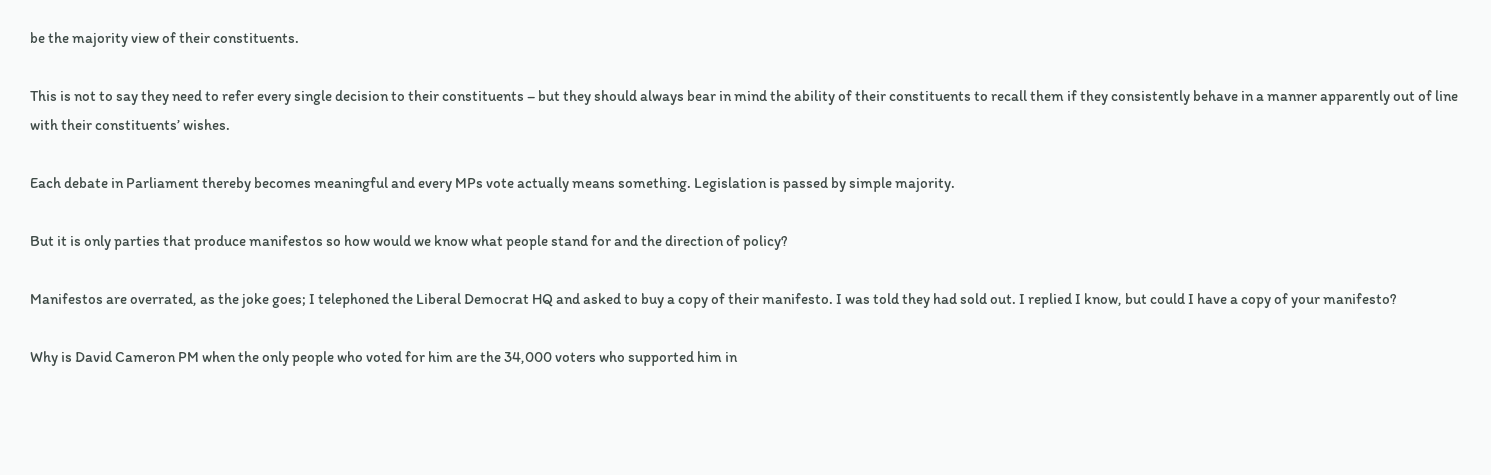be the majority view of their constituents.

This is not to say they need to refer every single decision to their constituents – but they should always bear in mind the ability of their constituents to recall them if they consistently behave in a manner apparently out of line with their constituents’ wishes.

Each debate in Parliament thereby becomes meaningful and every MPs vote actually means something. Legislation is passed by simple majority.

But it is only parties that produce manifestos so how would we know what people stand for and the direction of policy?

Manifestos are overrated, as the joke goes; I telephoned the Liberal Democrat HQ and asked to buy a copy of their manifesto. I was told they had sold out. I replied I know, but could I have a copy of your manifesto?

Why is David Cameron PM when the only people who voted for him are the 34,000 voters who supported him in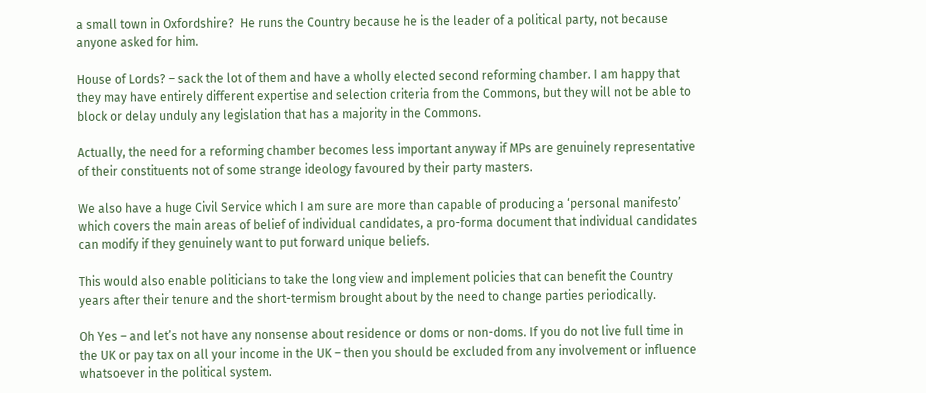a small town in Oxfordshire?  He runs the Country because he is the leader of a political party, not because anyone asked for him.

House of Lords? – sack the lot of them and have a wholly elected second reforming chamber. I am happy that they may have entirely different expertise and selection criteria from the Commons, but they will not be able to block or delay unduly any legislation that has a majority in the Commons.

Actually, the need for a reforming chamber becomes less important anyway if MPs are genuinely representative of their constituents not of some strange ideology favoured by their party masters.

We also have a huge Civil Service which I am sure are more than capable of producing a ‘personal manifesto’ which covers the main areas of belief of individual candidates, a pro-forma document that individual candidates can modify if they genuinely want to put forward unique beliefs.

This would also enable politicians to take the long view and implement policies that can benefit the Country years after their tenure and the short-termism brought about by the need to change parties periodically.

Oh Yes – and let’s not have any nonsense about residence or doms or non-doms. If you do not live full time in the UK or pay tax on all your income in the UK – then you should be excluded from any involvement or influence whatsoever in the political system.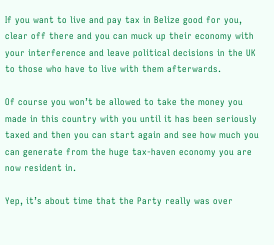If you want to live and pay tax in Belize good for you, clear off there and you can muck up their economy with your interference and leave political decisions in the UK to those who have to live with them afterwards.

Of course you won’t be allowed to take the money you made in this country with you until it has been seriously taxed and then you can start again and see how much you can generate from the huge tax-haven economy you are now resident in.

Yep, it’s about time that the Party really was over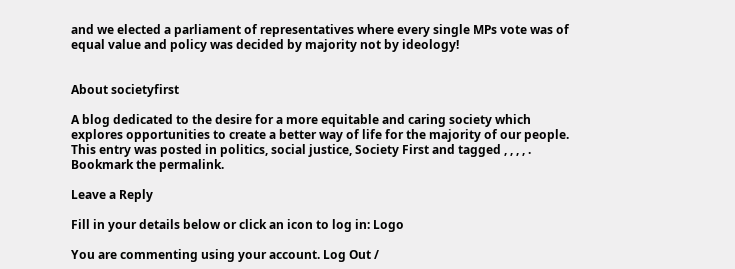and we elected a parliament of representatives where every single MPs vote was of equal value and policy was decided by majority not by ideology!


About societyfirst

A blog dedicated to the desire for a more equitable and caring society which explores opportunities to create a better way of life for the majority of our people.
This entry was posted in politics, social justice, Society First and tagged , , , , . Bookmark the permalink.

Leave a Reply

Fill in your details below or click an icon to log in: Logo

You are commenting using your account. Log Out /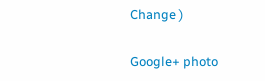Change )

Google+ photo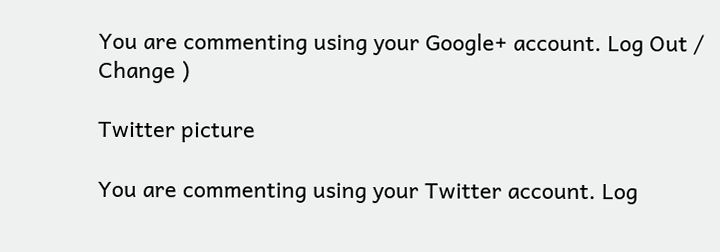You are commenting using your Google+ account. Log Out /  Change )

Twitter picture

You are commenting using your Twitter account. Log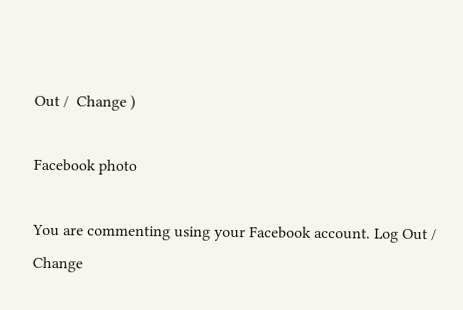Out /  Change )

Facebook photo

You are commenting using your Facebook account. Log Out /  Change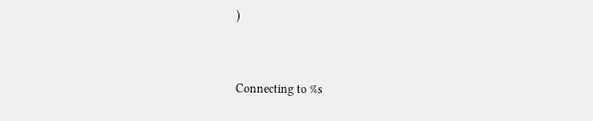)


Connecting to %s